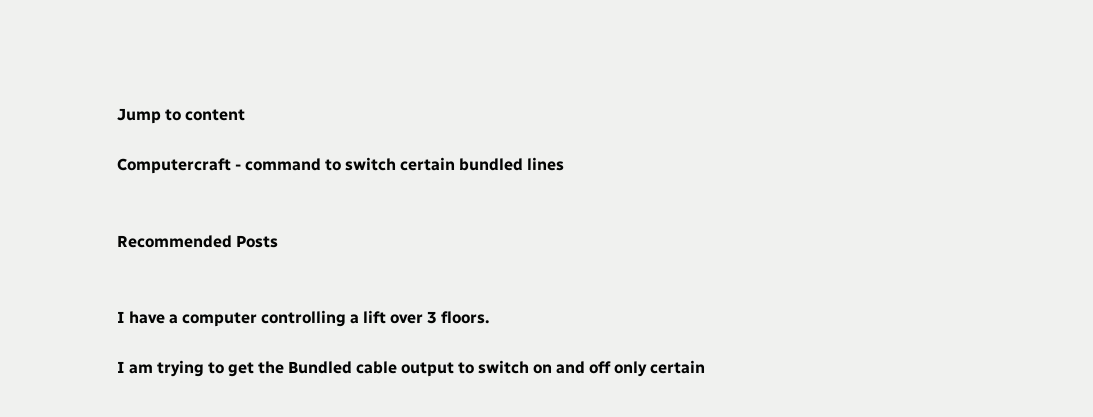Jump to content

Computercraft - command to switch certain bundled lines


Recommended Posts


I have a computer controlling a lift over 3 floors.

I am trying to get the Bundled cable output to switch on and off only certain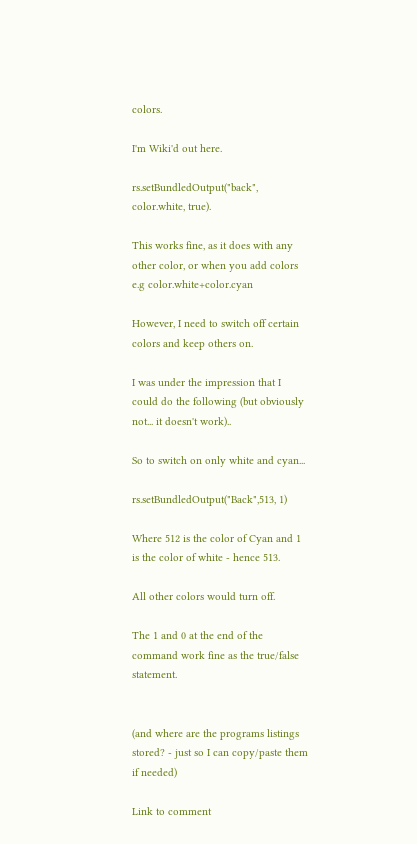colors.

I'm Wiki'd out here.

rs.setBundledOutput("back", color.white, true).

This works fine, as it does with any other color, or when you add colors e.g color.white+color.cyan

However, I need to switch off certain colors and keep others on.

I was under the impression that I could do the following (but obviously not... it doesn't work)..

So to switch on only white and cyan...

rs.setBundledOutput("Back",513, 1)

Where 512 is the color of Cyan and 1 is the color of white - hence 513.

All other colors would turn off.

The 1 and 0 at the end of the command work fine as the true/false statement.


(and where are the programs listings stored? - just so I can copy/paste them if needed)

Link to comment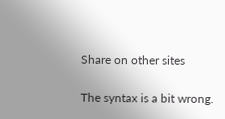Share on other sites

The syntax is a bit wrong.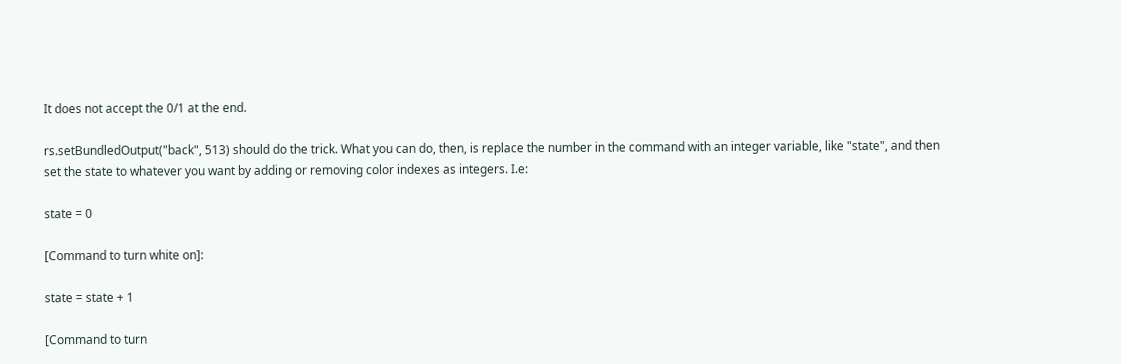It does not accept the 0/1 at the end.

rs.setBundledOutput("back", 513) should do the trick. What you can do, then, is replace the number in the command with an integer variable, like "state", and then set the state to whatever you want by adding or removing color indexes as integers. I.e:

state = 0

[Command to turn white on]:

state = state + 1

[Command to turn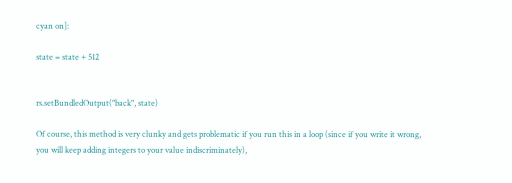cyan on]:

state = state + 512


rs.setBundledOutput("back", state)

Of course, this method is very clunky and gets problematic if you run this in a loop (since if you write it wrong, you will keep adding integers to your value indiscriminately),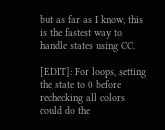but as far as I know, this is the fastest way to handle states using CC.

[EDIT]: For loops, setting the state to 0 before rechecking all colors could do the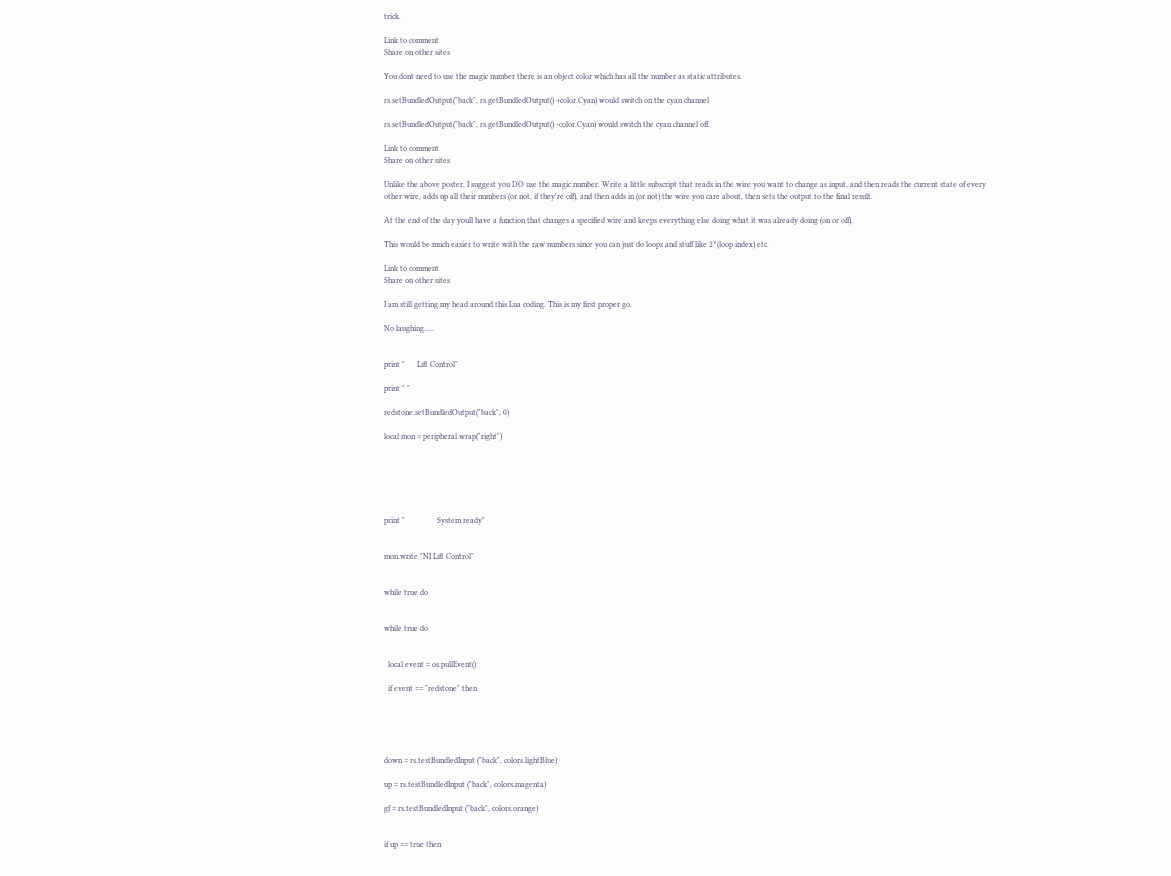trick.

Link to comment
Share on other sites

You dont need to use the magic number there is an object color which has all the number as static attributes.

rs.setBundledOutput("back", rs.getBundledOutput() +color.Cyan) would switch on the cyan channel

rs.setBundledOutput("back", rs.getBundledOutput() -color.Cyan) would switch the cyan channel off.

Link to comment
Share on other sites

Unlike the above poster, I suggest you DO use the magic number. Write a little subscript that reads in the wire you want to change as input, and then reads the current state of every other wire, adds up all their numbers (or not, if they're off), and then adds in (or not) the wire you care about, then sets the output to the final result.

At the end of the day youll have a function that changes a specified wire and keeps everything else doing what it was already doing (on or off).

This would be much easier to write with the raw numbers since you can just do loops and stuff like 2^(loop index) etc.

Link to comment
Share on other sites

I am still getting my head around this Lua coding. This is my first proper go.

No laughing.....


print "      Lift Control"

print " "

redstone.setBundledOutput("back", 0)

local mon = peripheral.wrap("right")






print "                System ready"


mon.write "NI Lift Control"


while true do


while true do


  local event = os.pullEvent()

  if event == "redstone" then





down = rs.testBundledInput ("back", colors.lightBlue)

up = rs.testBundledInput ("back", colors.magenta)

gf = rs.testBundledInput ("back", colors.orange)


if up == true then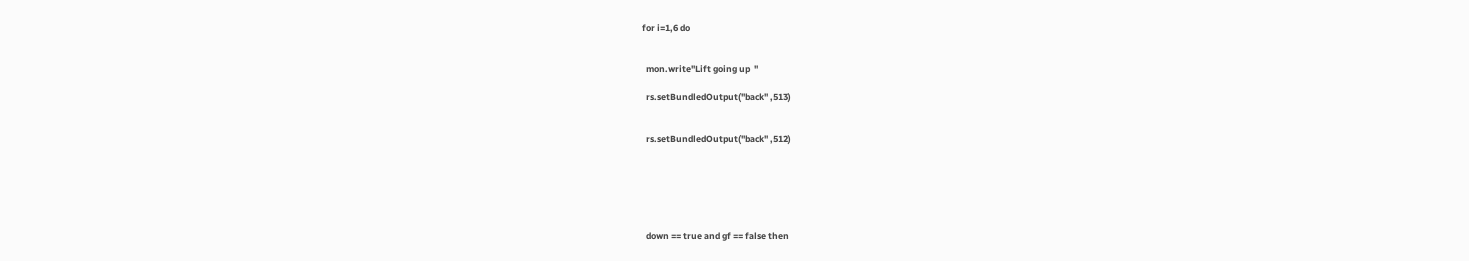for i=1,6 do


  mon.write"Lift going up  "

  rs.setBundledOutput("back" ,513)


  rs.setBundledOutput("back" ,512)






  down == true and gf == false then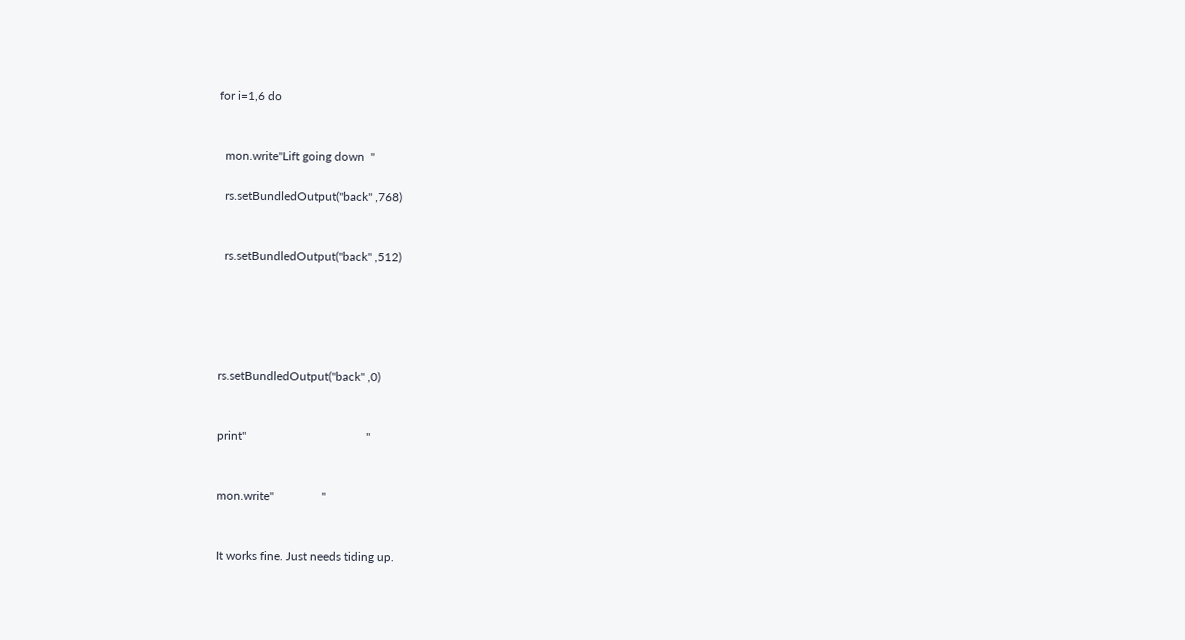for i=1,6 do


  mon.write"Lift going down  "

  rs.setBundledOutput("back" ,768)


  rs.setBundledOutput("back" ,512)





rs.setBundledOutput("back" ,0)


print"                                        "


mon.write"                "


It works fine. Just needs tiding up.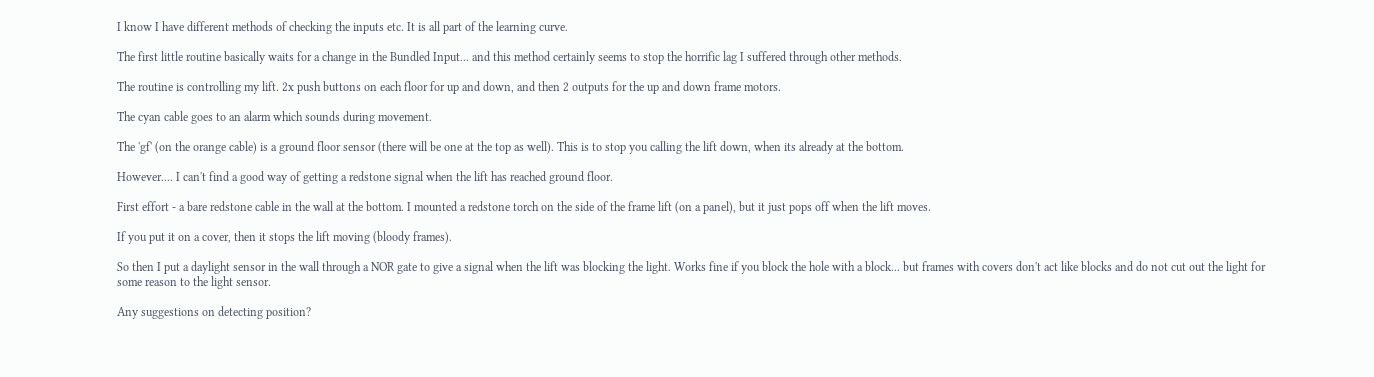I know I have different methods of checking the inputs etc. It is all part of the learning curve.

The first little routine basically waits for a change in the Bundled Input... and this method certainly seems to stop the horrific lag I suffered through other methods.

The routine is controlling my lift. 2x push buttons on each floor for up and down, and then 2 outputs for the up and down frame motors.

The cyan cable goes to an alarm which sounds during movement.

The 'gf' (on the orange cable) is a ground floor sensor (there will be one at the top as well). This is to stop you calling the lift down, when its already at the bottom.

However.... I can't find a good way of getting a redstone signal when the lift has reached ground floor.

First effort - a bare redstone cable in the wall at the bottom. I mounted a redstone torch on the side of the frame lift (on a panel), but it just pops off when the lift moves.

If you put it on a cover, then it stops the lift moving (bloody frames).

So then I put a daylight sensor in the wall through a NOR gate to give a signal when the lift was blocking the light. Works fine if you block the hole with a block... but frames with covers don't act like blocks and do not cut out the light for some reason to the light sensor.

Any suggestions on detecting position?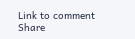Link to comment
Share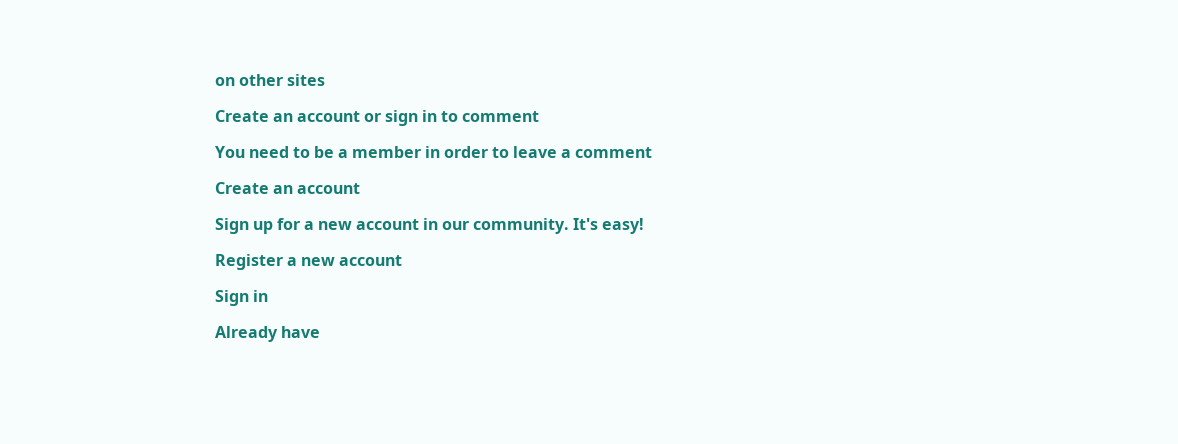on other sites

Create an account or sign in to comment

You need to be a member in order to leave a comment

Create an account

Sign up for a new account in our community. It's easy!

Register a new account

Sign in

Already have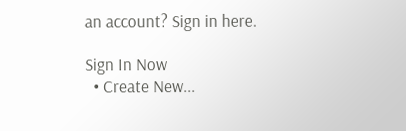an account? Sign in here.

Sign In Now
  • Create New...